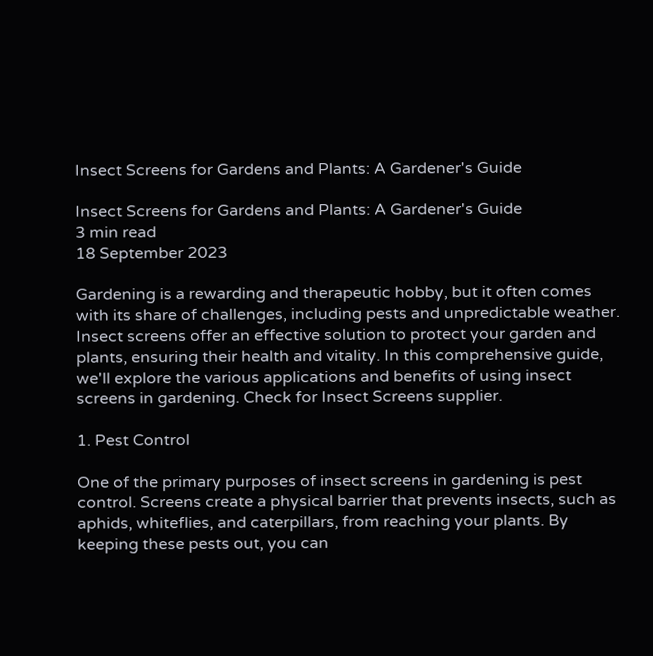Insect Screens for Gardens and Plants: A Gardener's Guide

Insect Screens for Gardens and Plants: A Gardener's Guide
3 min read
18 September 2023

Gardening is a rewarding and therapeutic hobby, but it often comes with its share of challenges, including pests and unpredictable weather. Insect screens offer an effective solution to protect your garden and plants, ensuring their health and vitality. In this comprehensive guide, we'll explore the various applications and benefits of using insect screens in gardening. Check for Insect Screens supplier.

1. Pest Control

One of the primary purposes of insect screens in gardening is pest control. Screens create a physical barrier that prevents insects, such as aphids, whiteflies, and caterpillars, from reaching your plants. By keeping these pests out, you can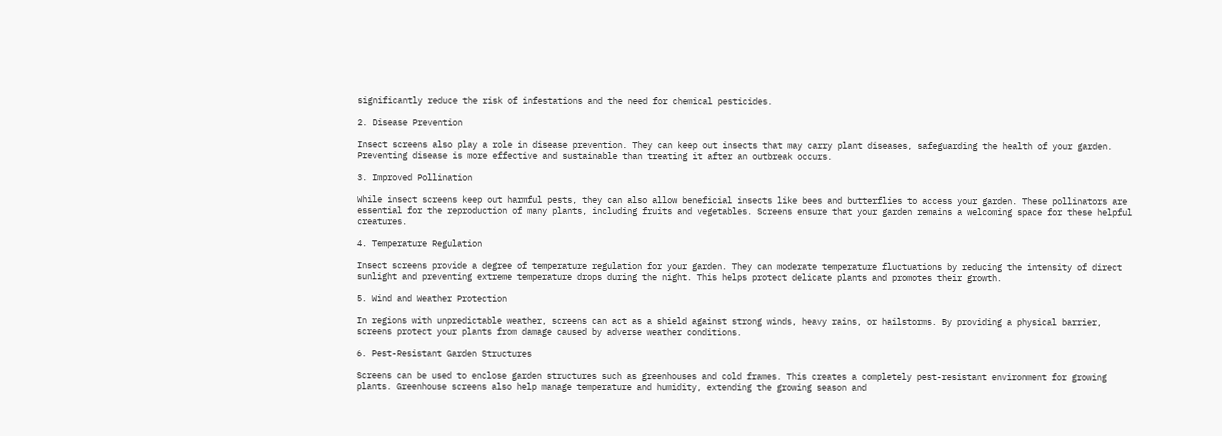significantly reduce the risk of infestations and the need for chemical pesticides.

2. Disease Prevention

Insect screens also play a role in disease prevention. They can keep out insects that may carry plant diseases, safeguarding the health of your garden. Preventing disease is more effective and sustainable than treating it after an outbreak occurs.

3. Improved Pollination

While insect screens keep out harmful pests, they can also allow beneficial insects like bees and butterflies to access your garden. These pollinators are essential for the reproduction of many plants, including fruits and vegetables. Screens ensure that your garden remains a welcoming space for these helpful creatures.

4. Temperature Regulation

Insect screens provide a degree of temperature regulation for your garden. They can moderate temperature fluctuations by reducing the intensity of direct sunlight and preventing extreme temperature drops during the night. This helps protect delicate plants and promotes their growth.

5. Wind and Weather Protection

In regions with unpredictable weather, screens can act as a shield against strong winds, heavy rains, or hailstorms. By providing a physical barrier, screens protect your plants from damage caused by adverse weather conditions.

6. Pest-Resistant Garden Structures

Screens can be used to enclose garden structures such as greenhouses and cold frames. This creates a completely pest-resistant environment for growing plants. Greenhouse screens also help manage temperature and humidity, extending the growing season and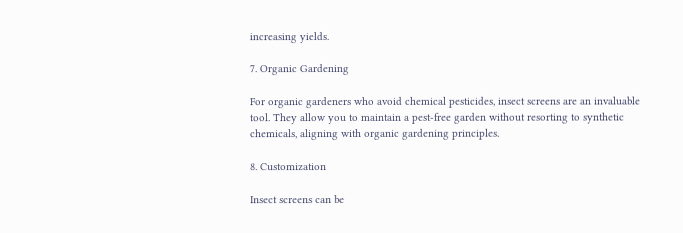increasing yields.

7. Organic Gardening

For organic gardeners who avoid chemical pesticides, insect screens are an invaluable tool. They allow you to maintain a pest-free garden without resorting to synthetic chemicals, aligning with organic gardening principles.

8. Customization

Insect screens can be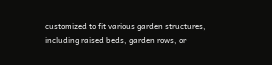customized to fit various garden structures, including raised beds, garden rows, or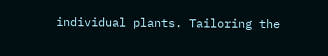individual plants. Tailoring the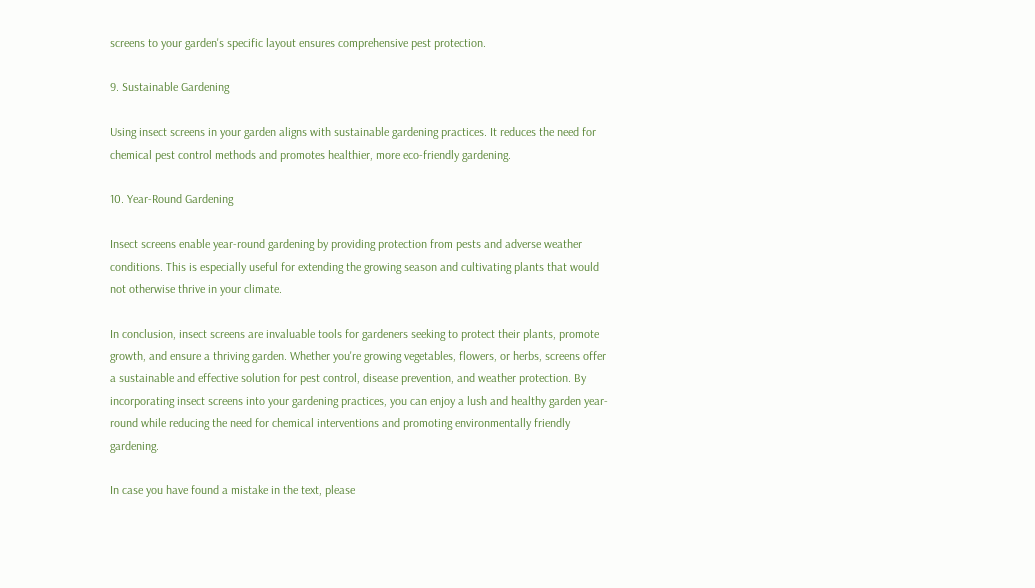screens to your garden's specific layout ensures comprehensive pest protection.

9. Sustainable Gardening

Using insect screens in your garden aligns with sustainable gardening practices. It reduces the need for chemical pest control methods and promotes healthier, more eco-friendly gardening.

10. Year-Round Gardening

Insect screens enable year-round gardening by providing protection from pests and adverse weather conditions. This is especially useful for extending the growing season and cultivating plants that would not otherwise thrive in your climate.

In conclusion, insect screens are invaluable tools for gardeners seeking to protect their plants, promote growth, and ensure a thriving garden. Whether you're growing vegetables, flowers, or herbs, screens offer a sustainable and effective solution for pest control, disease prevention, and weather protection. By incorporating insect screens into your gardening practices, you can enjoy a lush and healthy garden year-round while reducing the need for chemical interventions and promoting environmentally friendly gardening.

In case you have found a mistake in the text, please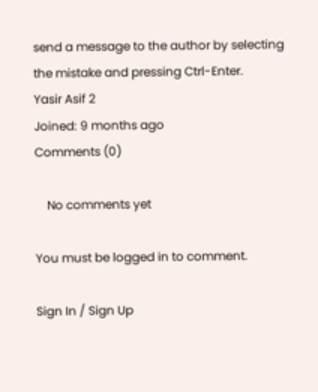send a message to the author by selecting the mistake and pressing Ctrl-Enter.
Yasir Asif 2
Joined: 9 months ago
Comments (0)

    No comments yet

You must be logged in to comment.

Sign In / Sign Up